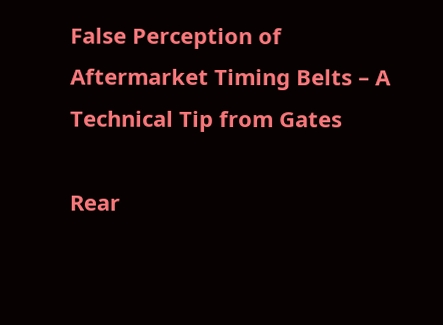False Perception of Aftermarket Timing Belts – A Technical Tip from Gates

Rear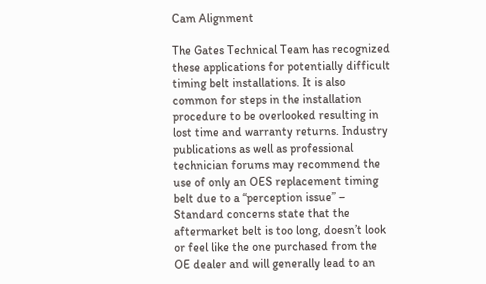Cam Alignment

The Gates Technical Team has recognized these applications for potentially difficult timing belt installations. It is also common for steps in the installation procedure to be overlooked resulting in lost time and warranty returns. Industry publications as well as professional technician forums may recommend the use of only an OES replacement timing belt due to a “perception issue” – Standard concerns state that the aftermarket belt is too long, doesn’t look or feel like the one purchased from the OE dealer and will generally lead to an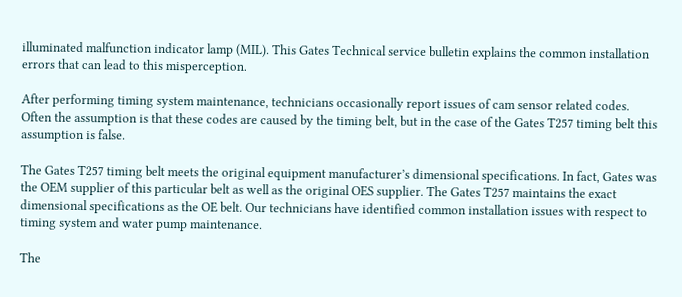illuminated malfunction indicator lamp (MIL). This Gates Technical service bulletin explains the common installation errors that can lead to this misperception.

After performing timing system maintenance, technicians occasionally report issues of cam sensor related codes. Often the assumption is that these codes are caused by the timing belt, but in the case of the Gates T257 timing belt this assumption is false.

The Gates T257 timing belt meets the original equipment manufacturer’s dimensional specifications. In fact, Gates was the OEM supplier of this particular belt as well as the original OES supplier. The Gates T257 maintains the exact dimensional specifications as the OE belt. Our technicians have identified common installation issues with respect to timing system and water pump maintenance.

The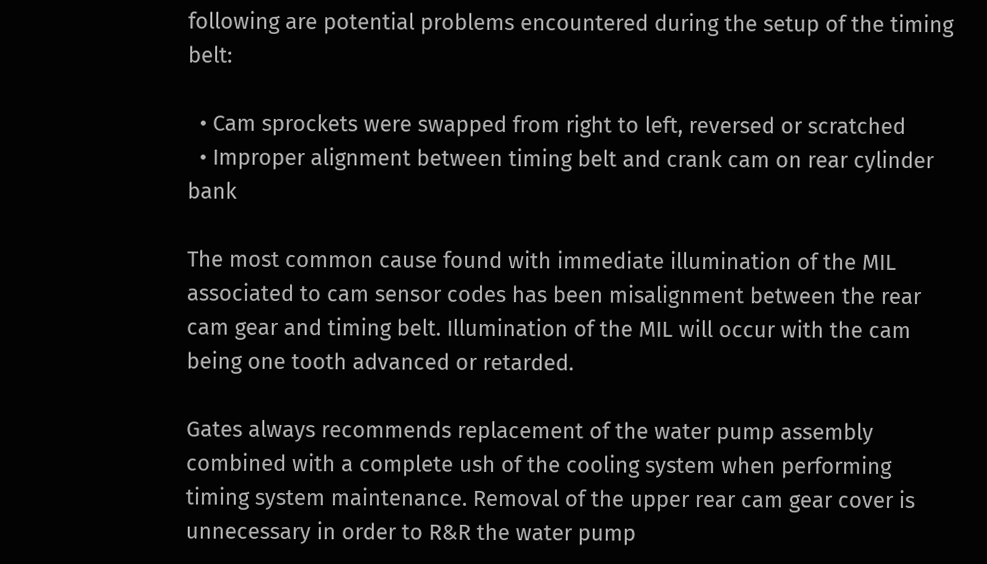following are potential problems encountered during the setup of the timing belt:

  • Cam sprockets were swapped from right to left, reversed or scratched
  • Improper alignment between timing belt and crank cam on rear cylinder bank

The most common cause found with immediate illumination of the MIL associated to cam sensor codes has been misalignment between the rear cam gear and timing belt. Illumination of the MIL will occur with the cam being one tooth advanced or retarded.

Gates always recommends replacement of the water pump assembly combined with a complete ush of the cooling system when performing timing system maintenance. Removal of the upper rear cam gear cover is unnecessary in order to R&R the water pump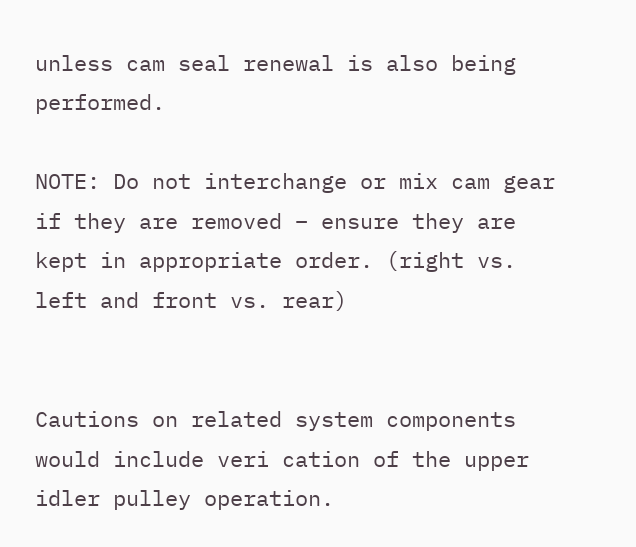unless cam seal renewal is also being performed.

NOTE: Do not interchange or mix cam gear if they are removed – ensure they are kept in appropriate order. (right vs. left and front vs. rear)


Cautions on related system components would include veri cation of the upper idler pulley operation.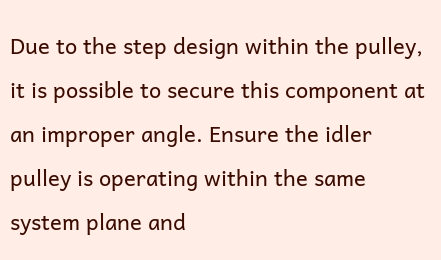Due to the step design within the pulley, it is possible to secure this component at an improper angle. Ensure the idler pulley is operating within the same system plane and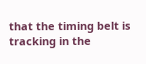that the timing belt is tracking in the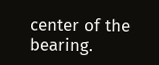center of the bearing.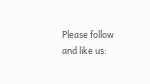Please follow and like us: